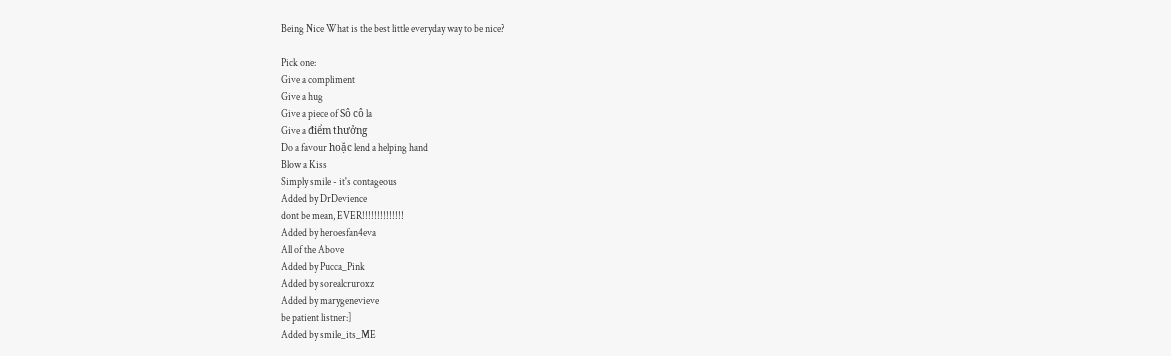Being Nice What is the best little everyday way to be nice?

Pick one:
Give a compliment
Give a hug
Give a piece of Sô cô la
Give a điểm thưởng
Do a favour hoặc lend a helping hand
Blow a Kiss
Simply smile - it's contageous
Added by DrDevience
dont be mean, EVER!!!!!!!!!!!!!!
Added by heroesfan4eva
All of the Above
Added by Pucca_Pink
Added by sorealcruroxz
Added by marygenevieve
be patient listner:]
Added by smile_its_ME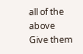all of the above
Give them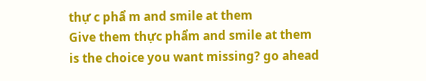thự c phẩ m and smile at them
Give them thực phẩm and smile at them
is the choice you want missing? go ahead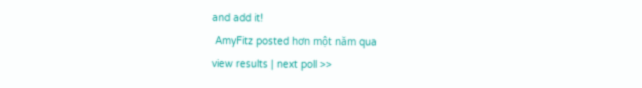and add it!
 AmyFitz posted hơn một năm qua
view results | next poll >>